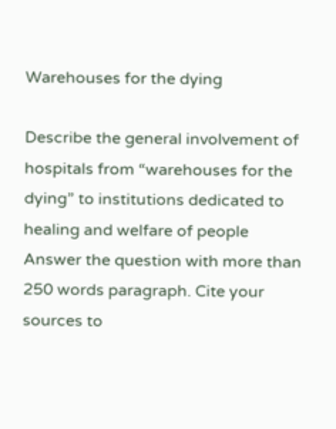Warehouses for the dying

Describe the general involvement of hospitals from “warehouses for the dying” to institutions dedicated to healing and welfare of people
Answer the question with more than 250 words paragraph. Cite your sources to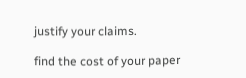justify your claims.

find the cost of your paper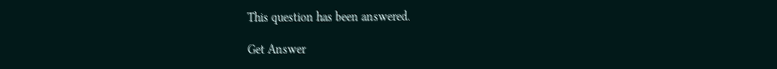This question has been answered.

Get Answer